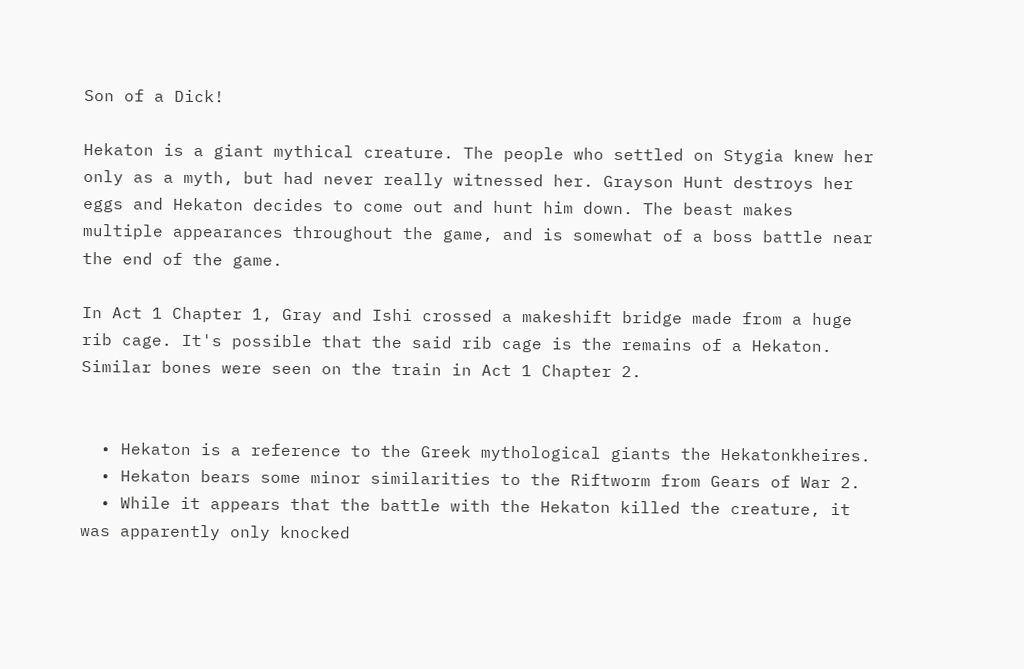Son of a Dick!

Hekaton is a giant mythical creature. The people who settled on Stygia knew her only as a myth, but had never really witnessed her. Grayson Hunt destroys her eggs and Hekaton decides to come out and hunt him down. The beast makes multiple appearances throughout the game, and is somewhat of a boss battle near the end of the game.

In Act 1 Chapter 1, Gray and Ishi crossed a makeshift bridge made from a huge rib cage. It's possible that the said rib cage is the remains of a Hekaton. Similar bones were seen on the train in Act 1 Chapter 2.


  • Hekaton is a reference to the Greek mythological giants the Hekatonkheires.
  • Hekaton bears some minor similarities to the Riftworm from Gears of War 2.
  • While it appears that the battle with the Hekaton killed the creature, it was apparently only knocked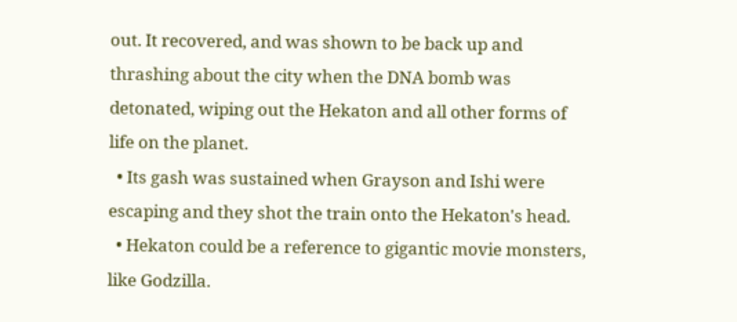out. It recovered, and was shown to be back up and thrashing about the city when the DNA bomb was detonated, wiping out the Hekaton and all other forms of life on the planet.
  • Its gash was sustained when Grayson and Ishi were escaping and they shot the train onto the Hekaton's head.
  • Hekaton could be a reference to gigantic movie monsters, like Godzilla.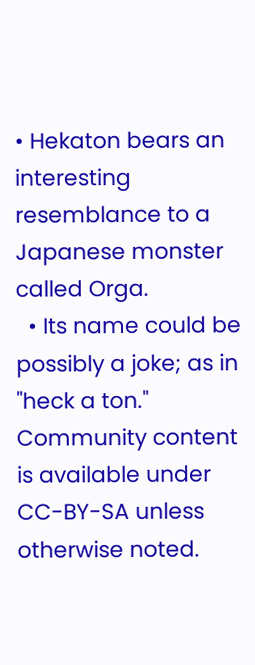• Hekaton bears an interesting resemblance to a Japanese monster called Orga.
  • Its name could be possibly a joke; as in "heck a ton."
Community content is available under CC-BY-SA unless otherwise noted.